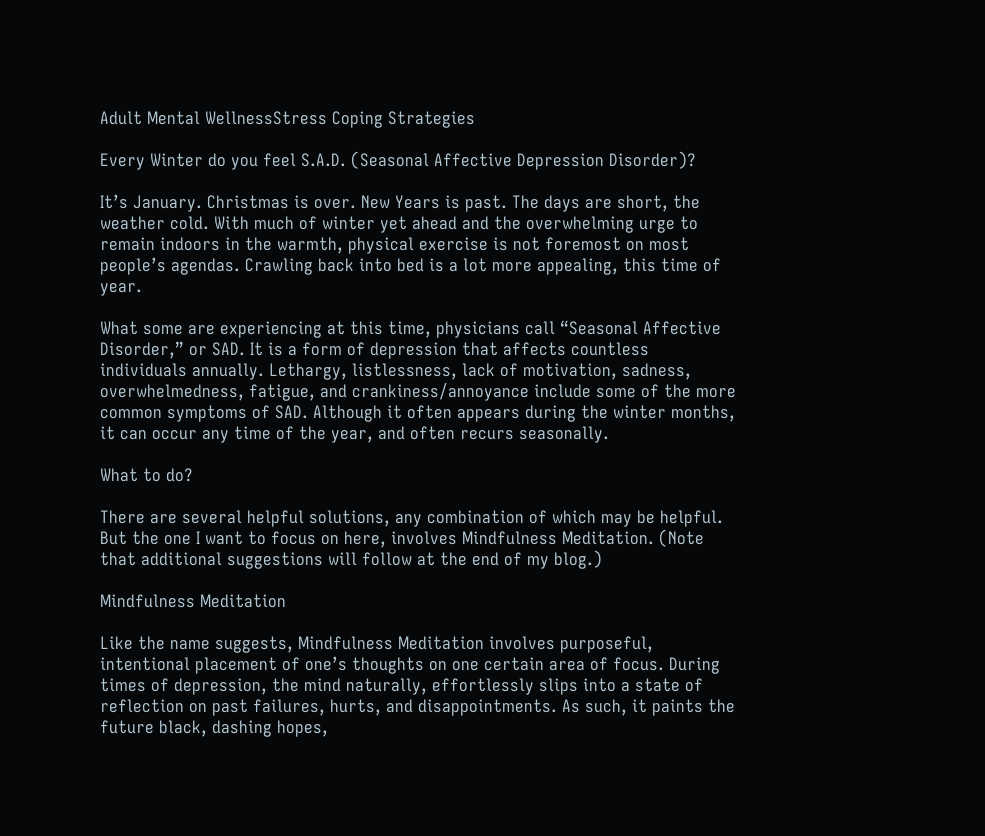Adult Mental WellnessStress Coping Strategies

Every Winter do you feel S.A.D. (Seasonal Affective Depression Disorder)?

It’s January. Christmas is over. New Years is past. The days are short, the weather cold. With much of winter yet ahead and the overwhelming urge to remain indoors in the warmth, physical exercise is not foremost on most people’s agendas. Crawling back into bed is a lot more appealing, this time of year.

What some are experiencing at this time, physicians call “Seasonal Affective Disorder,” or SAD. It is a form of depression that affects countless individuals annually. Lethargy, listlessness, lack of motivation, sadness, overwhelmedness, fatigue, and crankiness/annoyance include some of the more common symptoms of SAD. Although it often appears during the winter months, it can occur any time of the year, and often recurs seasonally.

What to do?

There are several helpful solutions, any combination of which may be helpful. But the one I want to focus on here, involves Mindfulness Meditation. (Note that additional suggestions will follow at the end of my blog.)

Mindfulness Meditation

Like the name suggests, Mindfulness Meditation involves purposeful, intentional placement of one’s thoughts on one certain area of focus. During times of depression, the mind naturally, effortlessly slips into a state of reflection on past failures, hurts, and disappointments. As such, it paints the future black, dashing hopes,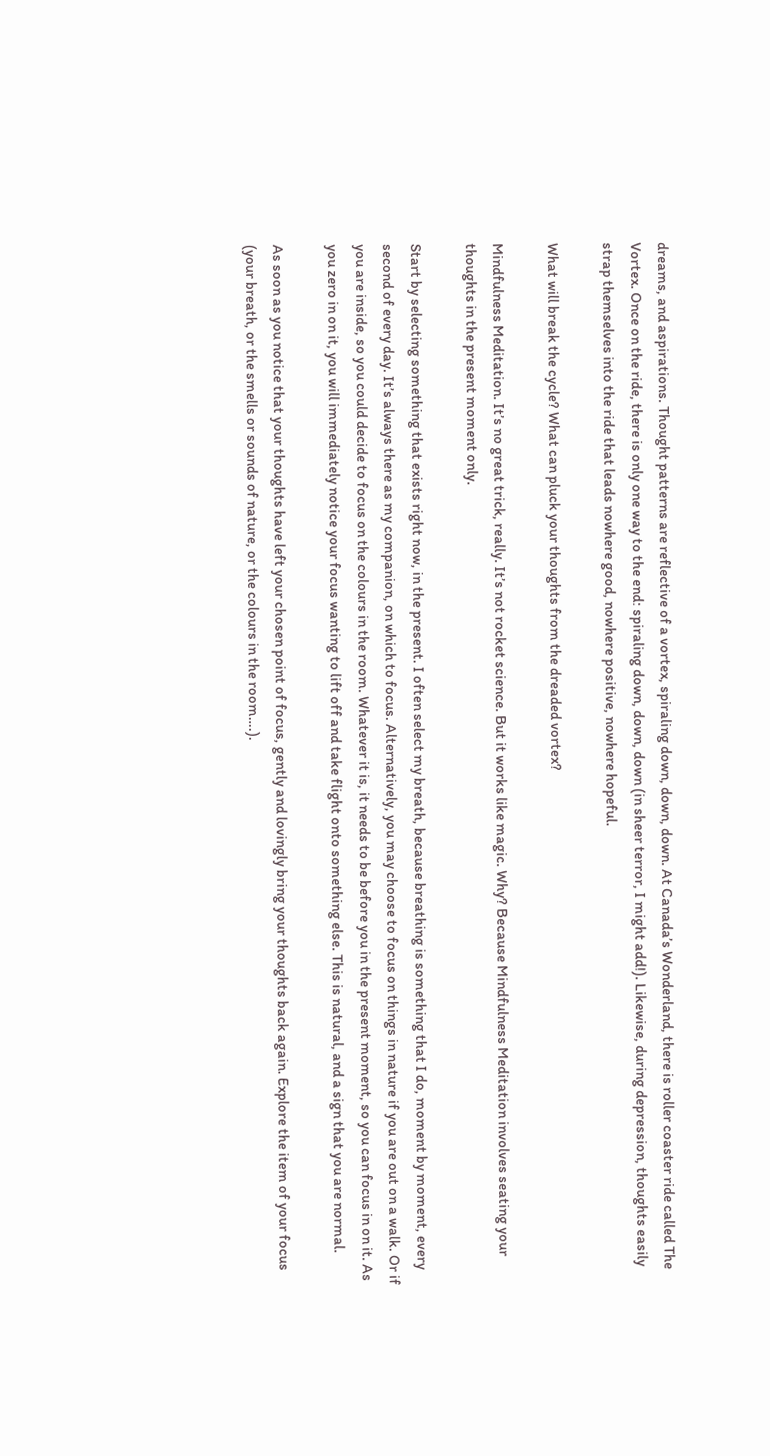dreams, and aspirations. Thought patterns are reflective of a vortex, spiraling down, down, down. At Canada’s Wonderland, there is roller coaster ride called The Vortex. Once on the ride, there is only one way to the end: spiraling down, down, down (in sheer terror, I might add!). Likewise, during depression, thoughts easily strap themselves into the ride that leads nowhere good, nowhere positive, nowhere hopeful.

What will break the cycle? What can pluck your thoughts from the dreaded vortex?

Mindfulness Meditation. It’s no great trick, really. It’s not rocket science. But it works like magic. Why? Because Mindfulness Meditation involves seating your thoughts in the present moment only.

Start by selecting something that exists right now, in the present. I often select my breath, because breathing is something that I do, moment by moment, every second of every day. It’s always there as my companion, on which to focus. Alternatively, you may choose to focus on things in nature if you are out on a walk. Or if you are inside, so you could decide to focus on the colours in the room. Whatever it is, it needs to be before you in the present moment, so you can focus in on it. As you zero in on it, you will immediately notice your focus wanting to lift off and take flight onto something else. This is natural, and a sign that you are normal.

As soon as you notice that your thoughts have left your chosen point of focus, gently and lovingly bring your thoughts back again. Explore the item of your focus (your breath, or the smells or sounds of nature, or the colours in the room….).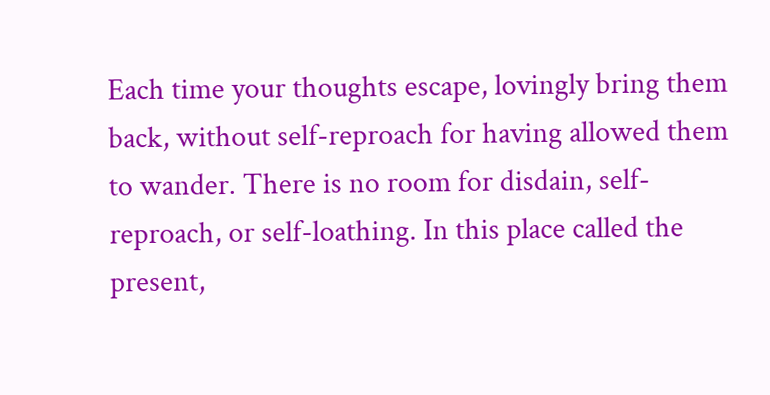Each time your thoughts escape, lovingly bring them back, without self-reproach for having allowed them to wander. There is no room for disdain, self-reproach, or self-loathing. In this place called the present,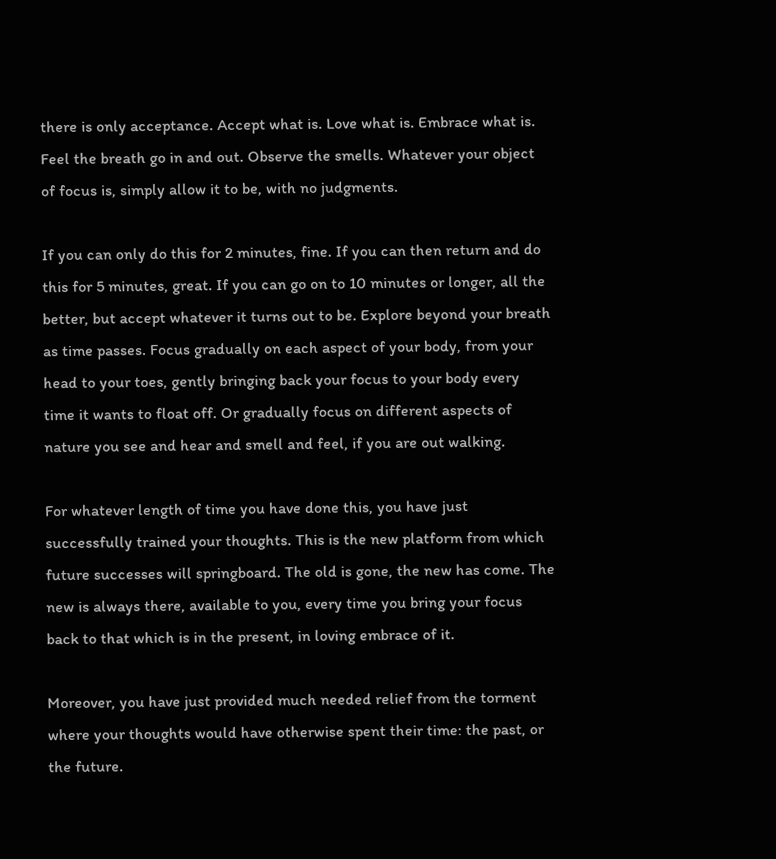there is only acceptance. Accept what is. Love what is. Embrace what is. Feel the breath go in and out. Observe the smells. Whatever your object of focus is, simply allow it to be, with no judgments.

If you can only do this for 2 minutes, fine. If you can then return and do this for 5 minutes, great. If you can go on to 10 minutes or longer, all the better, but accept whatever it turns out to be. Explore beyond your breath as time passes. Focus gradually on each aspect of your body, from your head to your toes, gently bringing back your focus to your body every time it wants to float off. Or gradually focus on different aspects of nature you see and hear and smell and feel, if you are out walking.

For whatever length of time you have done this, you have just successfully trained your thoughts. This is the new platform from which future successes will springboard. The old is gone, the new has come. The new is always there, available to you, every time you bring your focus back to that which is in the present, in loving embrace of it.

Moreover, you have just provided much needed relief from the torment where your thoughts would have otherwise spent their time: the past, or the future.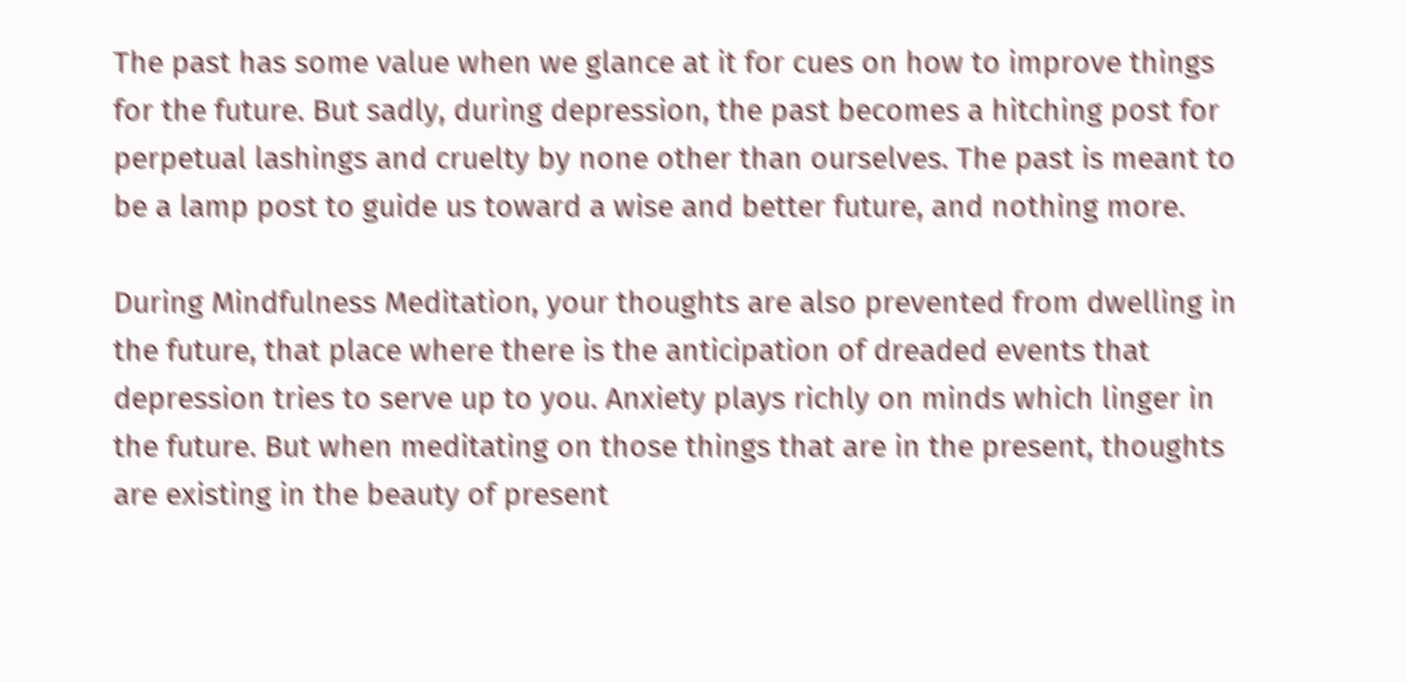The past has some value when we glance at it for cues on how to improve things for the future. But sadly, during depression, the past becomes a hitching post for perpetual lashings and cruelty by none other than ourselves. The past is meant to be a lamp post to guide us toward a wise and better future, and nothing more.

During Mindfulness Meditation, your thoughts are also prevented from dwelling in the future, that place where there is the anticipation of dreaded events that depression tries to serve up to you. Anxiety plays richly on minds which linger in the future. But when meditating on those things that are in the present, thoughts are existing in the beauty of present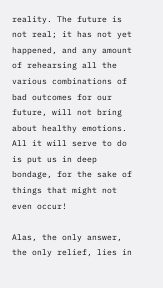reality. The future is not real; it has not yet happened, and any amount of rehearsing all the various combinations of bad outcomes for our future, will not bring about healthy emotions. All it will serve to do is put us in deep bondage, for the sake of things that might not even occur!

Alas, the only answer, the only relief, lies in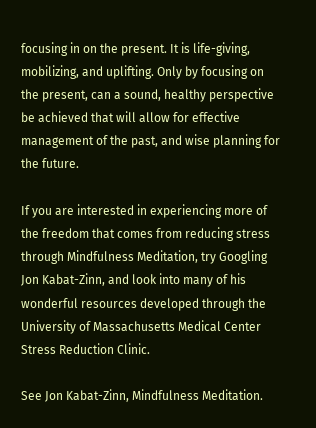focusing in on the present. It is life-giving, mobilizing, and uplifting. Only by focusing on the present, can a sound, healthy perspective be achieved that will allow for effective management of the past, and wise planning for the future.

If you are interested in experiencing more of the freedom that comes from reducing stress through Mindfulness Meditation, try Googling Jon Kabat-Zinn, and look into many of his wonderful resources developed through the University of Massachusetts Medical Center Stress Reduction Clinic.

See Jon Kabat-Zinn, Mindfulness Meditation.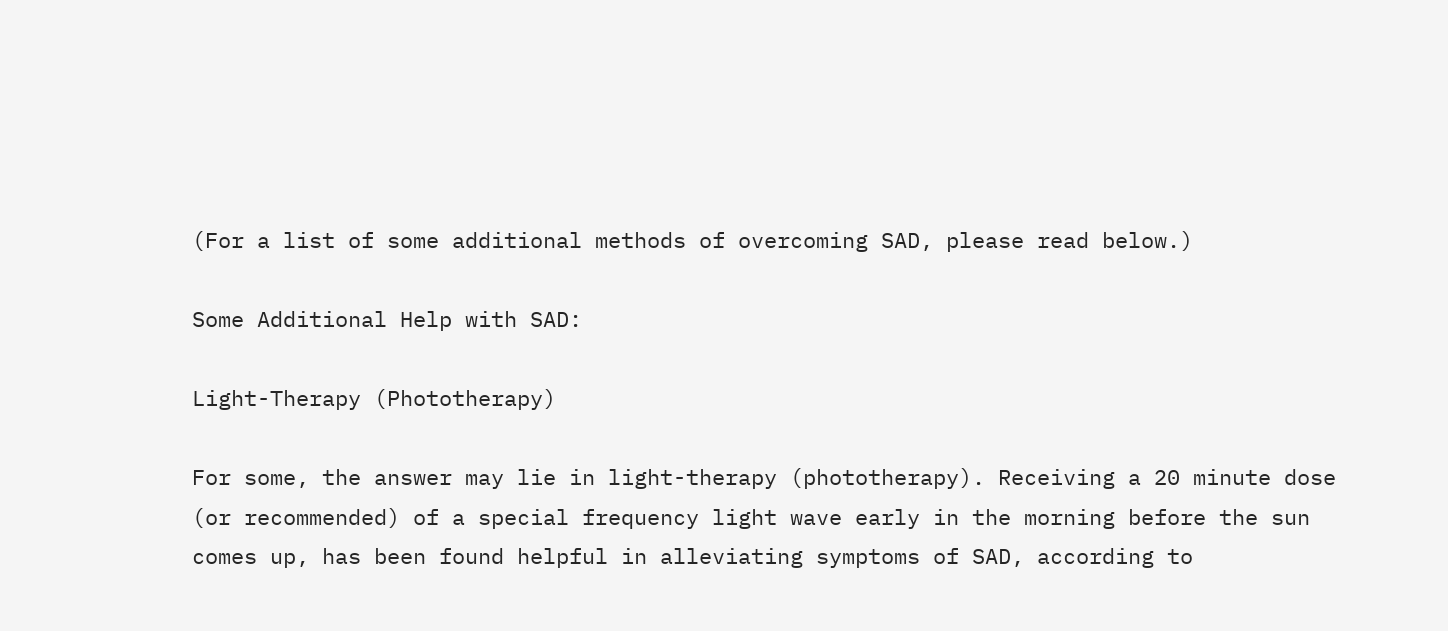(For a list of some additional methods of overcoming SAD, please read below.)

Some Additional Help with SAD:

Light-Therapy (Phototherapy)

For some, the answer may lie in light-therapy (phototherapy). Receiving a 20 minute dose (or recommended) of a special frequency light wave early in the morning before the sun comes up, has been found helpful in alleviating symptoms of SAD, according to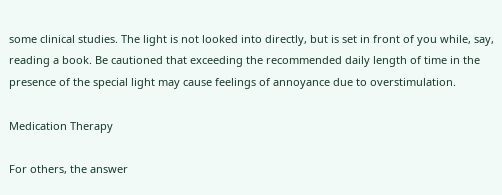some clinical studies. The light is not looked into directly, but is set in front of you while, say, reading a book. Be cautioned that exceeding the recommended daily length of time in the presence of the special light may cause feelings of annoyance due to overstimulation.

Medication Therapy

For others, the answer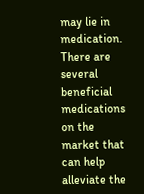may lie in medication. There are several beneficial medications on the market that can help alleviate the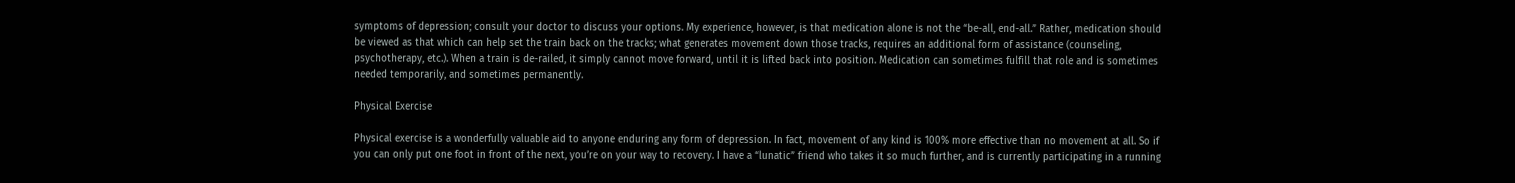symptoms of depression; consult your doctor to discuss your options. My experience, however, is that medication alone is not the “be-all, end-all.” Rather, medication should be viewed as that which can help set the train back on the tracks; what generates movement down those tracks, requires an additional form of assistance (counseling, psychotherapy, etc.). When a train is de-railed, it simply cannot move forward, until it is lifted back into position. Medication can sometimes fulfill that role and is sometimes needed temporarily, and sometimes permanently.

Physical Exercise

Physical exercise is a wonderfully valuable aid to anyone enduring any form of depression. In fact, movement of any kind is 100% more effective than no movement at all. So if you can only put one foot in front of the next, you’re on your way to recovery. I have a “lunatic” friend who takes it so much further, and is currently participating in a running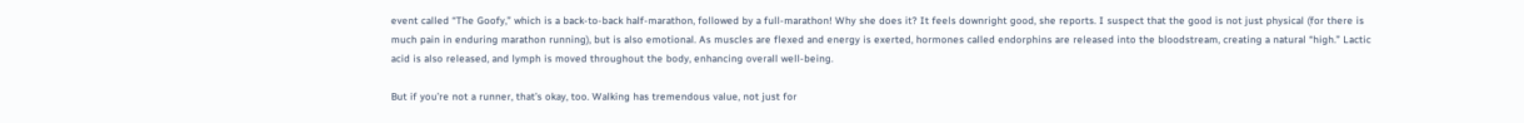event called “The Goofy,” which is a back-to-back half-marathon, followed by a full-marathon! Why she does it? It feels downright good, she reports. I suspect that the good is not just physical (for there is much pain in enduring marathon running), but is also emotional. As muscles are flexed and energy is exerted, hormones called endorphins are released into the bloodstream, creating a natural “high.” Lactic acid is also released, and lymph is moved throughout the body, enhancing overall well-being.

But if you’re not a runner, that’s okay, too. Walking has tremendous value, not just for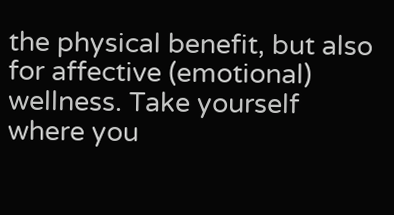the physical benefit, but also for affective (emotional) wellness. Take yourself where you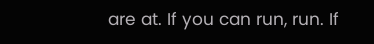are at. If you can run, run. If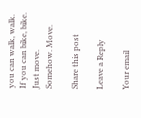you can walk, walk. If you can bike, bike. Just move. Somehow. Move.

Share this post

Leave a Reply

Your email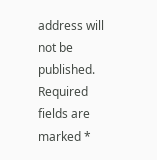address will not be published. Required fields are marked *